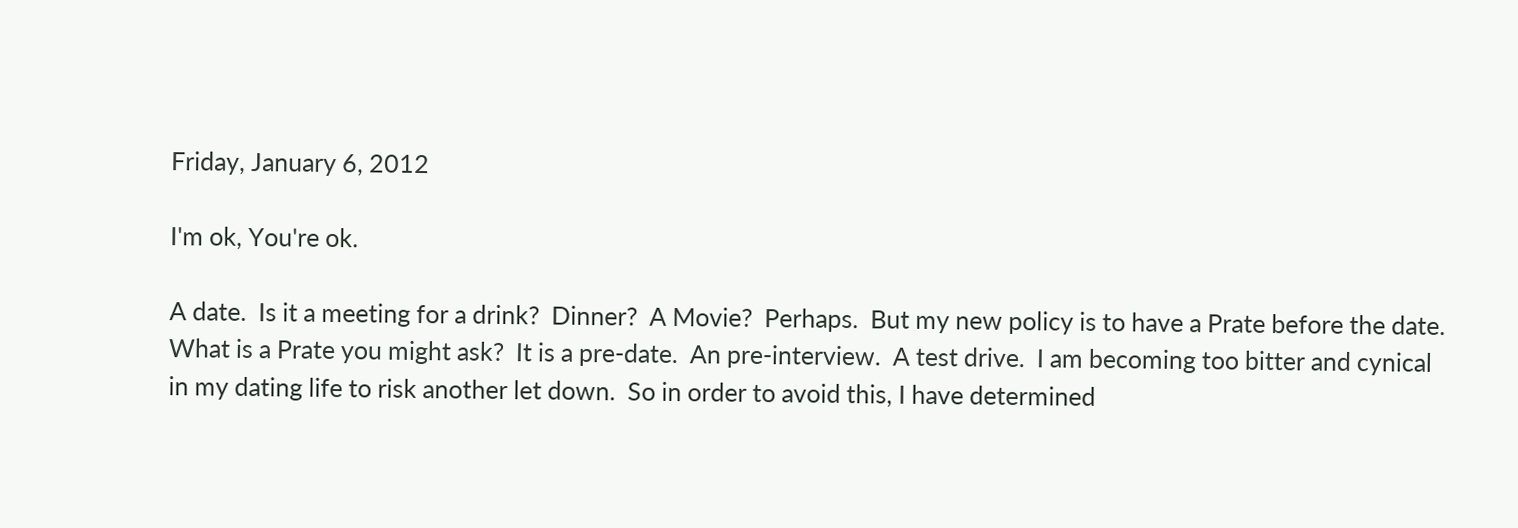Friday, January 6, 2012

I'm ok, You're ok.

A date.  Is it a meeting for a drink?  Dinner?  A Movie?  Perhaps.  But my new policy is to have a Prate before the date.  What is a Prate you might ask?  It is a pre-date.  An pre-interview.  A test drive.  I am becoming too bitter and cynical in my dating life to risk another let down.  So in order to avoid this, I have determined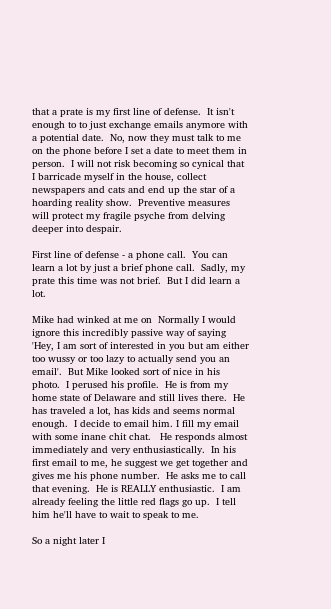that a prate is my first line of defense.  It isn't enough to to just exchange emails anymore with a potential date.  No, now they must talk to me on the phone before I set a date to meet them in person.  I will not risk becoming so cynical that I barricade myself in the house, collect newspapers and cats and end up the star of a hoarding reality show.  Preventive measures will protect my fragile psyche from delving deeper into despair.

First line of defense - a phone call.  You can learn a lot by just a brief phone call.  Sadly, my prate this time was not brief.  But I did learn a lot.

Mike had winked at me on  Normally I would ignore this incredibly passive way of saying 'Hey, I am sort of interested in you but am either too wussy or too lazy to actually send you an email'.  But Mike looked sort of nice in his photo.  I perused his profile.  He is from my home state of Delaware and still lives there.  He has traveled a lot, has kids and seems normal enough.  I decide to email him. I fill my email with some inane chit chat.   He responds almost immediately and very enthusiastically.  In his first email to me, he suggest we get together and gives me his phone number.  He asks me to call that evening.  He is REALLY enthusiastic.  I am already feeling the little red flags go up.  I tell him he'll have to wait to speak to me.

So a night later I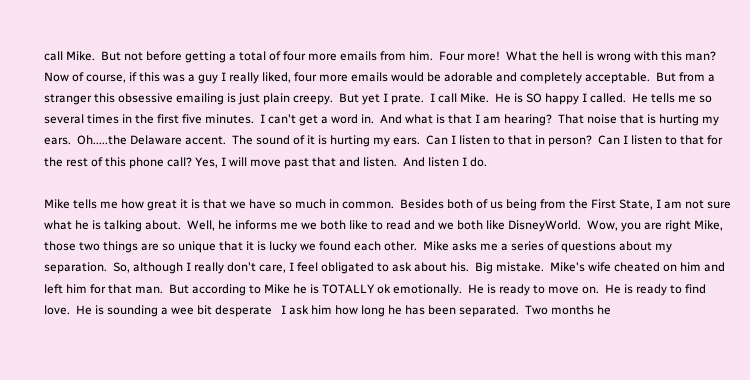call Mike.  But not before getting a total of four more emails from him.  Four more!  What the hell is wrong with this man?  Now of course, if this was a guy I really liked, four more emails would be adorable and completely acceptable.  But from a stranger this obsessive emailing is just plain creepy.  But yet I prate.  I call Mike.  He is SO happy I called.  He tells me so several times in the first five minutes.  I can't get a word in.  And what is that I am hearing?  That noise that is hurting my ears.  Oh.....the Delaware accent.  The sound of it is hurting my ears.  Can I listen to that in person?  Can I listen to that for the rest of this phone call? Yes, I will move past that and listen.  And listen I do.

Mike tells me how great it is that we have so much in common.  Besides both of us being from the First State, I am not sure what he is talking about.  Well, he informs me we both like to read and we both like DisneyWorld.  Wow, you are right Mike, those two things are so unique that it is lucky we found each other.  Mike asks me a series of questions about my separation.  So, although I really don't care, I feel obligated to ask about his.  Big mistake.  Mike's wife cheated on him and left him for that man.  But according to Mike he is TOTALLY ok emotionally.  He is ready to move on.  He is ready to find love.  He is sounding a wee bit desperate   I ask him how long he has been separated.  Two months he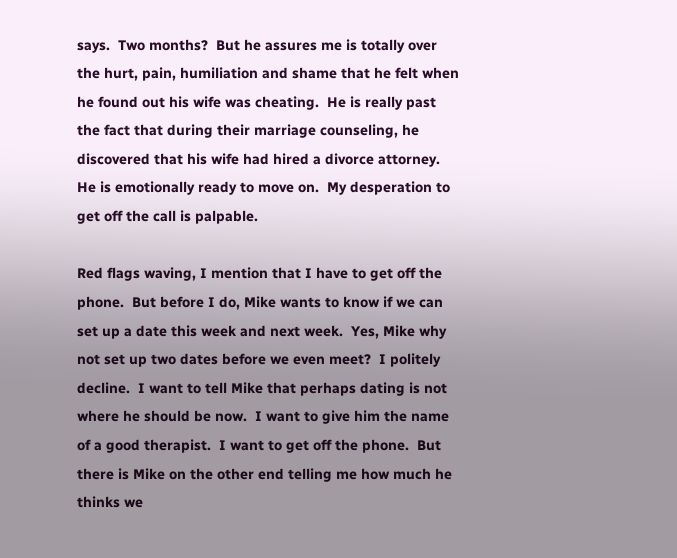says.  Two months?  But he assures me is totally over the hurt, pain, humiliation and shame that he felt when he found out his wife was cheating.  He is really past the fact that during their marriage counseling, he discovered that his wife had hired a divorce attorney.  He is emotionally ready to move on.  My desperation to get off the call is palpable.

Red flags waving, I mention that I have to get off the phone.  But before I do, Mike wants to know if we can set up a date this week and next week.  Yes, Mike why not set up two dates before we even meet?  I politely decline.  I want to tell Mike that perhaps dating is not where he should be now.  I want to give him the name of a good therapist.  I want to get off the phone.  But there is Mike on the other end telling me how much he thinks we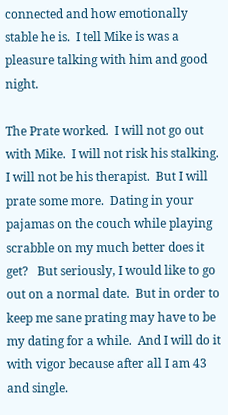connected and how emotionally stable he is.  I tell Mike is was a pleasure talking with him and good night.

The Prate worked.  I will not go out with Mike.  I will not risk his stalking.  I will not be his therapist.  But I will prate some more.  Dating in your pajamas on the couch while playing scrabble on my much better does it get?   But seriously, I would like to go out on a normal date.  But in order to keep me sane prating may have to be my dating for a while.  And I will do it with vigor because after all I am 43 and single.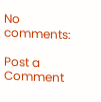No comments:

Post a Comment